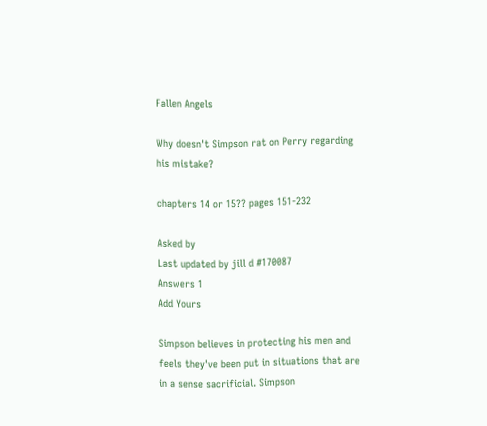Fallen Angels

Why doesn't Simpson rat on Perry regarding his mistake?

chapters 14 or 15?? pages 151-232

Asked by
Last updated by jill d #170087
Answers 1
Add Yours

Simpson believes in protecting his men and feels they've been put in situations that are in a sense sacrificial. Simpson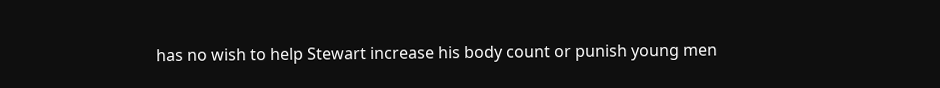has no wish to help Stewart increase his body count or punish young men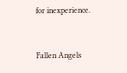for inexperience.


Fallen Angels